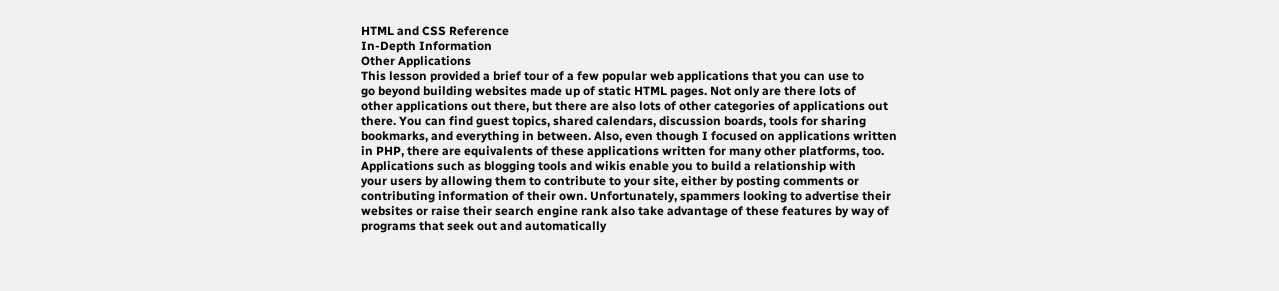HTML and CSS Reference
In-Depth Information
Other Applications
This lesson provided a brief tour of a few popular web applications that you can use to
go beyond building websites made up of static HTML pages. Not only are there lots of
other applications out there, but there are also lots of other categories of applications out
there. You can find guest topics, shared calendars, discussion boards, tools for sharing
bookmarks, and everything in between. Also, even though I focused on applications written
in PHP, there are equivalents of these applications written for many other platforms, too.
Applications such as blogging tools and wikis enable you to build a relationship with
your users by allowing them to contribute to your site, either by posting comments or
contributing information of their own. Unfortunately, spammers looking to advertise their
websites or raise their search engine rank also take advantage of these features by way of
programs that seek out and automatically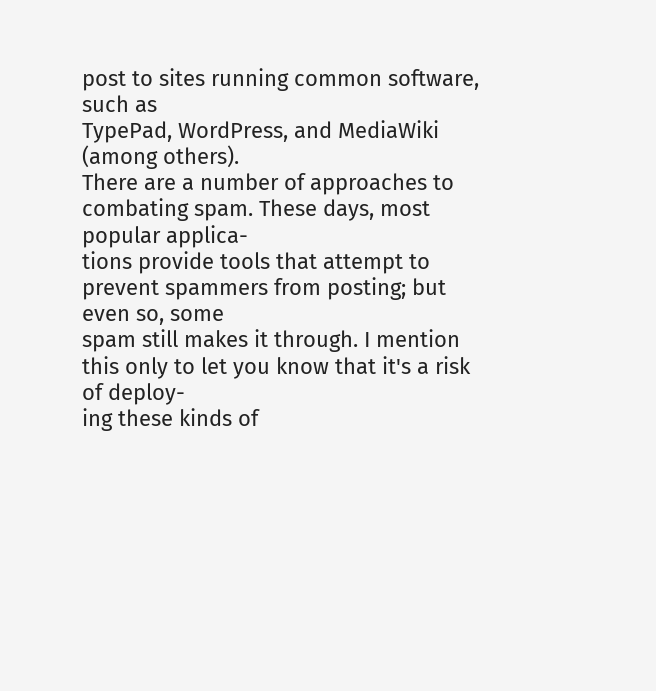post to sites running common software, such as
TypePad, WordPress, and MediaWiki (among others).
There are a number of approaches to combating spam. These days, most popular applica-
tions provide tools that attempt to prevent spammers from posting; but even so, some
spam still makes it through. I mention this only to let you know that it's a risk of deploy-
ing these kinds of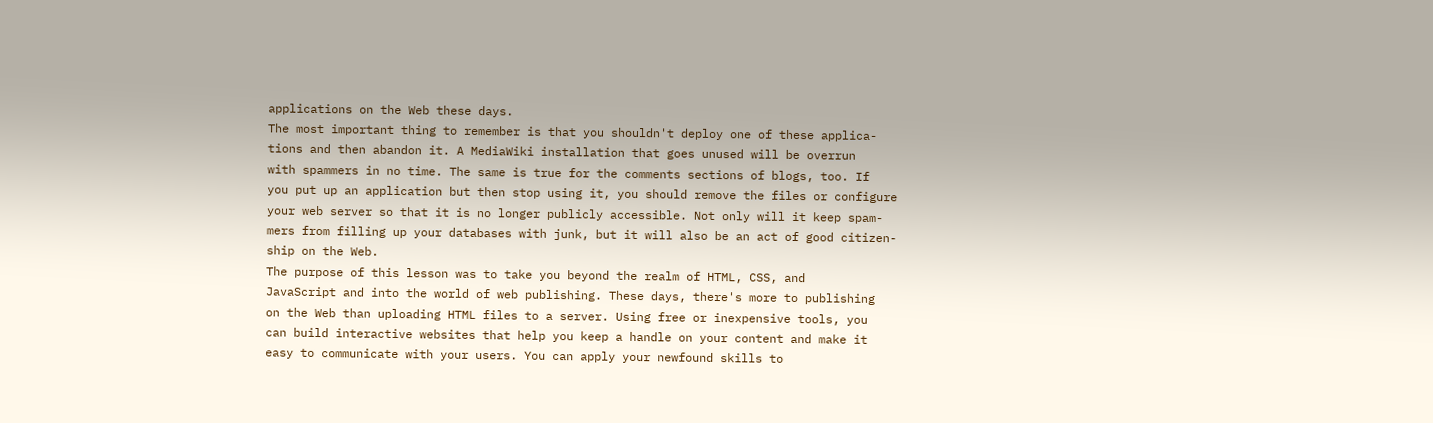applications on the Web these days.
The most important thing to remember is that you shouldn't deploy one of these applica-
tions and then abandon it. A MediaWiki installation that goes unused will be overrun
with spammers in no time. The same is true for the comments sections of blogs, too. If
you put up an application but then stop using it, you should remove the files or configure
your web server so that it is no longer publicly accessible. Not only will it keep spam-
mers from filling up your databases with junk, but it will also be an act of good citizen-
ship on the Web.
The purpose of this lesson was to take you beyond the realm of HTML, CSS, and
JavaScript and into the world of web publishing. These days, there's more to publishing
on the Web than uploading HTML files to a server. Using free or inexpensive tools, you
can build interactive websites that help you keep a handle on your content and make it
easy to communicate with your users. You can apply your newfound skills to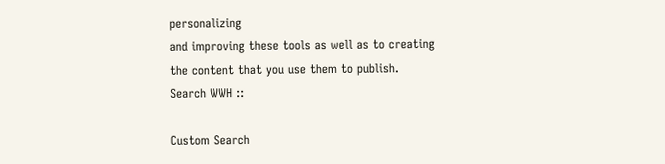personalizing
and improving these tools as well as to creating the content that you use them to publish.
Search WWH ::

Custom Search